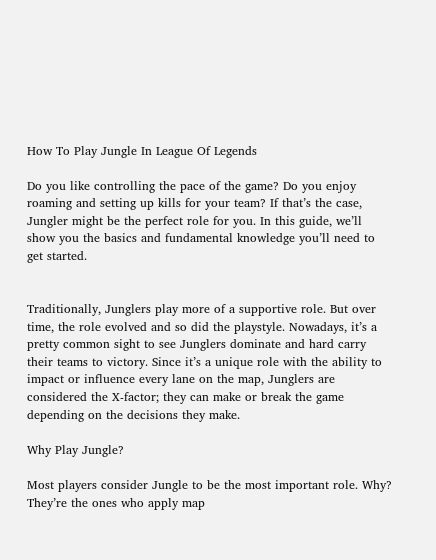How To Play Jungle In League Of Legends

Do you like controlling the pace of the game? Do you enjoy roaming and setting up kills for your team? If that’s the case, Jungler might be the perfect role for you. In this guide, we’ll show you the basics and fundamental knowledge you’ll need to get started.


Traditionally, Junglers play more of a supportive role. But over time, the role evolved and so did the playstyle. Nowadays, it’s a pretty common sight to see Junglers dominate and hard carry their teams to victory. Since it’s a unique role with the ability to impact or influence every lane on the map, Junglers are considered the X-factor; they can make or break the game depending on the decisions they make.

Why Play Jungle?

Most players consider Jungle to be the most important role. Why? They’re the ones who apply map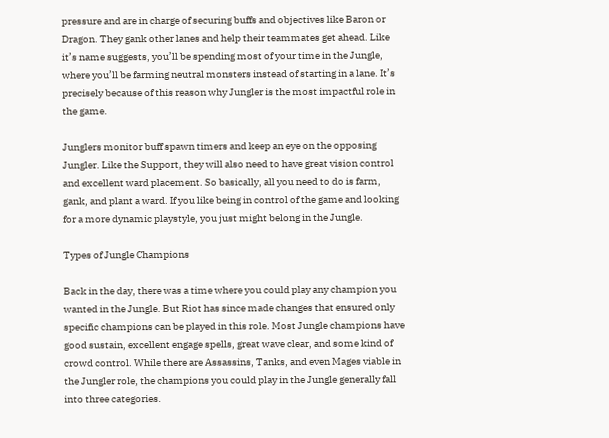pressure and are in charge of securing buffs and objectives like Baron or Dragon. They gank other lanes and help their teammates get ahead. Like it’s name suggests, you’ll be spending most of your time in the Jungle, where you’ll be farming neutral monsters instead of starting in a lane. It’s precisely because of this reason why Jungler is the most impactful role in the game.

Junglers monitor buff spawn timers and keep an eye on the opposing Jungler. Like the Support, they will also need to have great vision control and excellent ward placement. So basically, all you need to do is farm, gank, and plant a ward. If you like being in control of the game and looking for a more dynamic playstyle, you just might belong in the Jungle.

Types of Jungle Champions

Back in the day, there was a time where you could play any champion you wanted in the Jungle. But Riot has since made changes that ensured only specific champions can be played in this role. Most Jungle champions have good sustain, excellent engage spells, great wave clear, and some kind of crowd control. While there are Assassins, Tanks, and even Mages viable in the Jungler role, the champions you could play in the Jungle generally fall into three categories.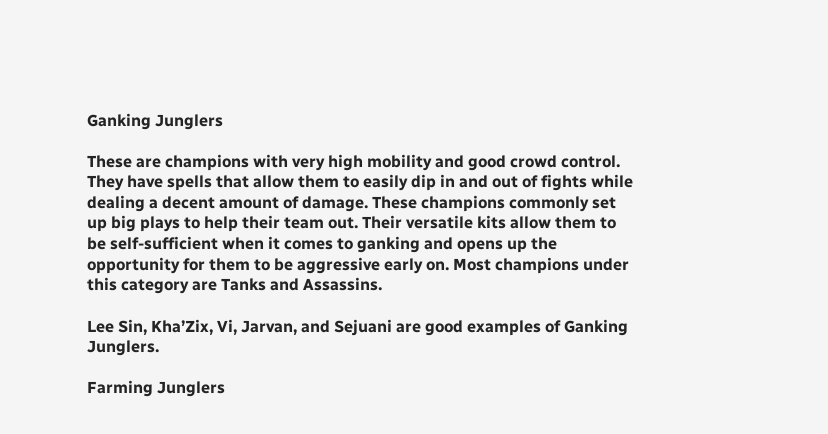Ganking Junglers

These are champions with very high mobility and good crowd control. They have spells that allow them to easily dip in and out of fights while dealing a decent amount of damage. These champions commonly set up big plays to help their team out. Their versatile kits allow them to be self-sufficient when it comes to ganking and opens up the opportunity for them to be aggressive early on. Most champions under this category are Tanks and Assassins.

Lee Sin, Kha’Zix, Vi, Jarvan, and Sejuani are good examples of Ganking Junglers.

Farming Junglers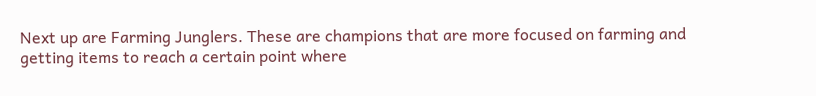Next up are Farming Junglers. These are champions that are more focused on farming and getting items to reach a certain point where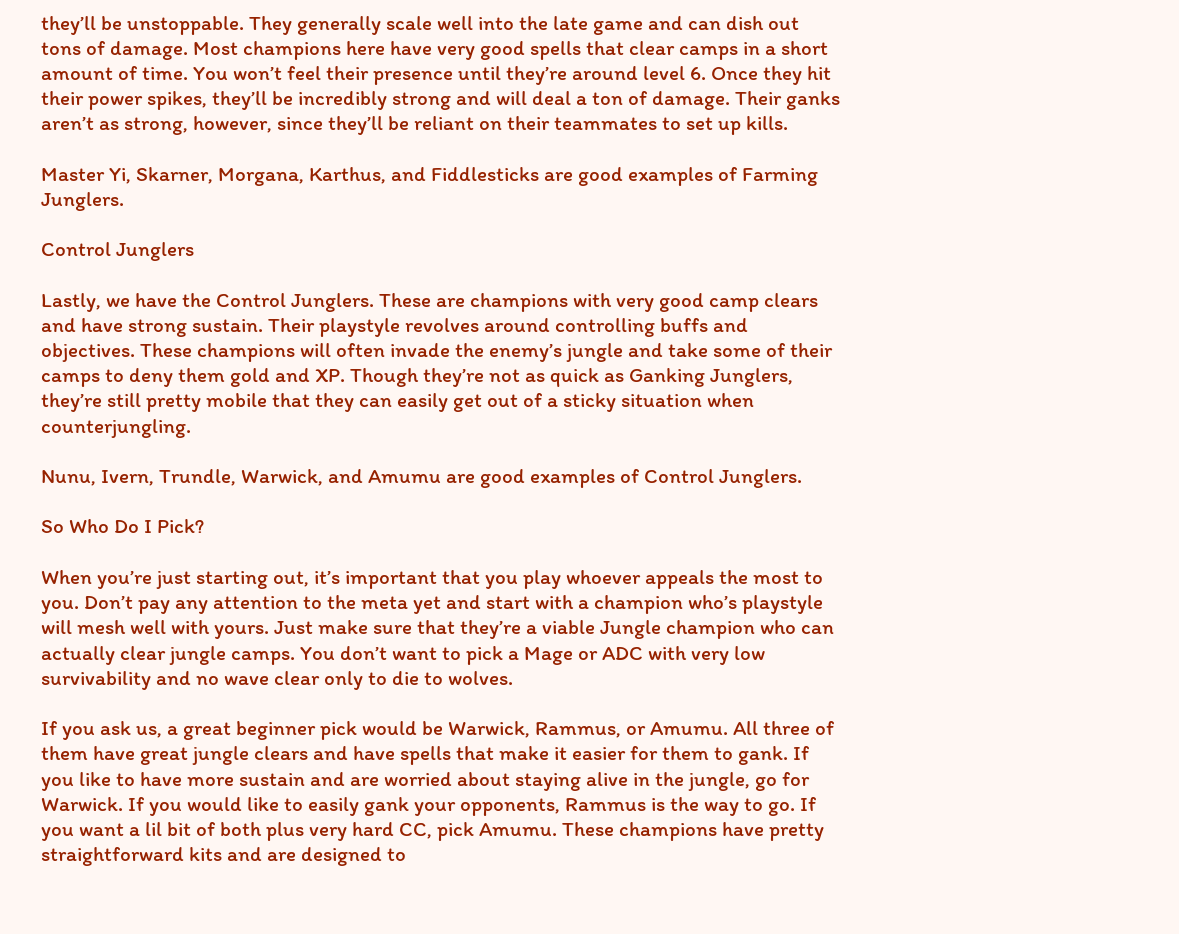they’ll be unstoppable. They generally scale well into the late game and can dish out tons of damage. Most champions here have very good spells that clear camps in a short amount of time. You won’t feel their presence until they’re around level 6. Once they hit their power spikes, they’ll be incredibly strong and will deal a ton of damage. Their ganks aren’t as strong, however, since they’ll be reliant on their teammates to set up kills.

Master Yi, Skarner, Morgana, Karthus, and Fiddlesticks are good examples of Farming Junglers.

Control Junglers

Lastly, we have the Control Junglers. These are champions with very good camp clears and have strong sustain. Their playstyle revolves around controlling buffs and objectives. These champions will often invade the enemy’s jungle and take some of their camps to deny them gold and XP. Though they’re not as quick as Ganking Junglers, they’re still pretty mobile that they can easily get out of a sticky situation when counterjungling.

Nunu, Ivern, Trundle, Warwick, and Amumu are good examples of Control Junglers.

So Who Do I Pick?

When you’re just starting out, it’s important that you play whoever appeals the most to you. Don’t pay any attention to the meta yet and start with a champion who’s playstyle will mesh well with yours. Just make sure that they’re a viable Jungle champion who can actually clear jungle camps. You don’t want to pick a Mage or ADC with very low survivability and no wave clear only to die to wolves.

If you ask us, a great beginner pick would be Warwick, Rammus, or Amumu. All three of them have great jungle clears and have spells that make it easier for them to gank. If you like to have more sustain and are worried about staying alive in the jungle, go for Warwick. If you would like to easily gank your opponents, Rammus is the way to go. If you want a lil bit of both plus very hard CC, pick Amumu. These champions have pretty straightforward kits and are designed to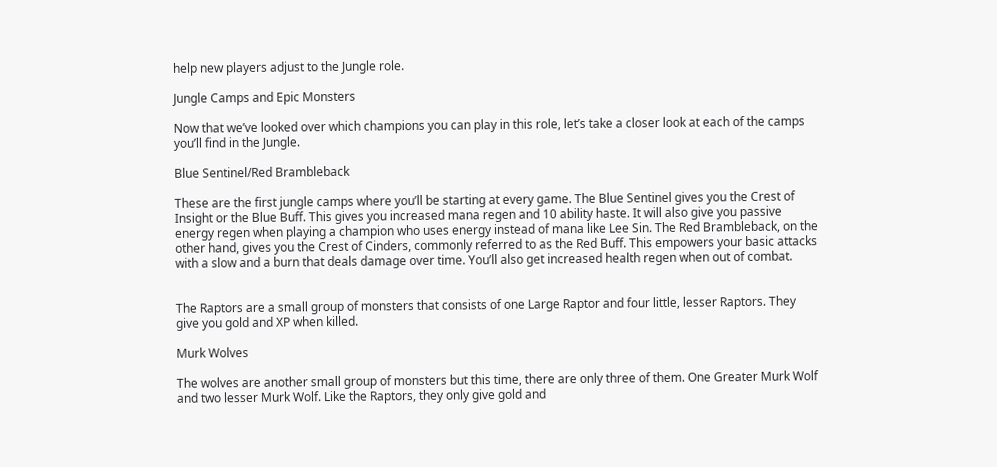help new players adjust to the Jungle role.

Jungle Camps and Epic Monsters

Now that we’ve looked over which champions you can play in this role, let’s take a closer look at each of the camps you’ll find in the Jungle.

Blue Sentinel/Red Brambleback

These are the first jungle camps where you’ll be starting at every game. The Blue Sentinel gives you the Crest of Insight or the Blue Buff. This gives you increased mana regen and 10 ability haste. It will also give you passive energy regen when playing a champion who uses energy instead of mana like Lee Sin. The Red Brambleback, on the other hand, gives you the Crest of Cinders, commonly referred to as the Red Buff. This empowers your basic attacks with a slow and a burn that deals damage over time. You’ll also get increased health regen when out of combat.


The Raptors are a small group of monsters that consists of one Large Raptor and four little, lesser Raptors. They give you gold and XP when killed.

Murk Wolves

The wolves are another small group of monsters but this time, there are only three of them. One Greater Murk Wolf and two lesser Murk Wolf. Like the Raptors, they only give gold and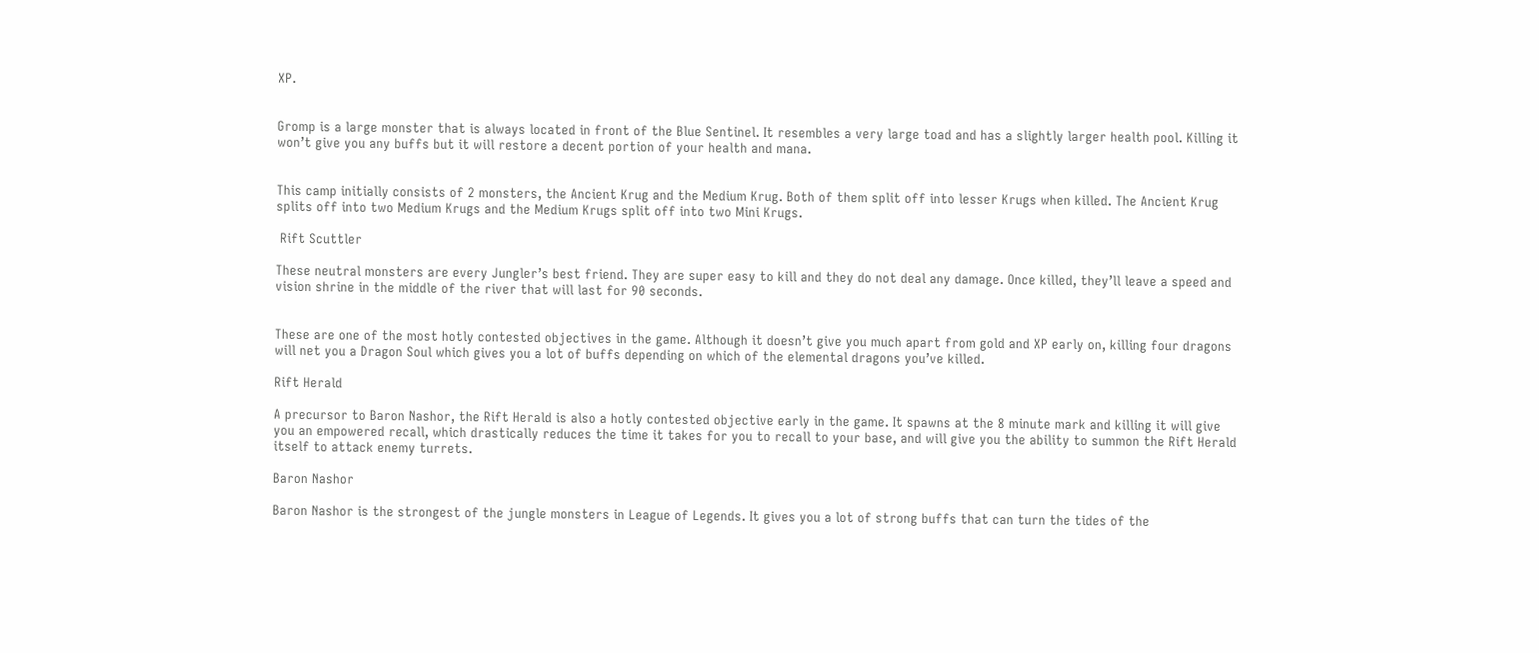XP.


Gromp is a large monster that is always located in front of the Blue Sentinel. It resembles a very large toad and has a slightly larger health pool. Killing it won’t give you any buffs but it will restore a decent portion of your health and mana.


This camp initially consists of 2 monsters, the Ancient Krug and the Medium Krug. Both of them split off into lesser Krugs when killed. The Ancient Krug splits off into two Medium Krugs and the Medium Krugs split off into two Mini Krugs.

 Rift Scuttler

These neutral monsters are every Jungler’s best friend. They are super easy to kill and they do not deal any damage. Once killed, they’ll leave a speed and vision shrine in the middle of the river that will last for 90 seconds.


These are one of the most hotly contested objectives in the game. Although it doesn’t give you much apart from gold and XP early on, killing four dragons will net you a Dragon Soul which gives you a lot of buffs depending on which of the elemental dragons you’ve killed.

Rift Herald

A precursor to Baron Nashor, the Rift Herald is also a hotly contested objective early in the game. It spawns at the 8 minute mark and killing it will give you an empowered recall, which drastically reduces the time it takes for you to recall to your base, and will give you the ability to summon the Rift Herald itself to attack enemy turrets.

Baron Nashor

Baron Nashor is the strongest of the jungle monsters in League of Legends. It gives you a lot of strong buffs that can turn the tides of the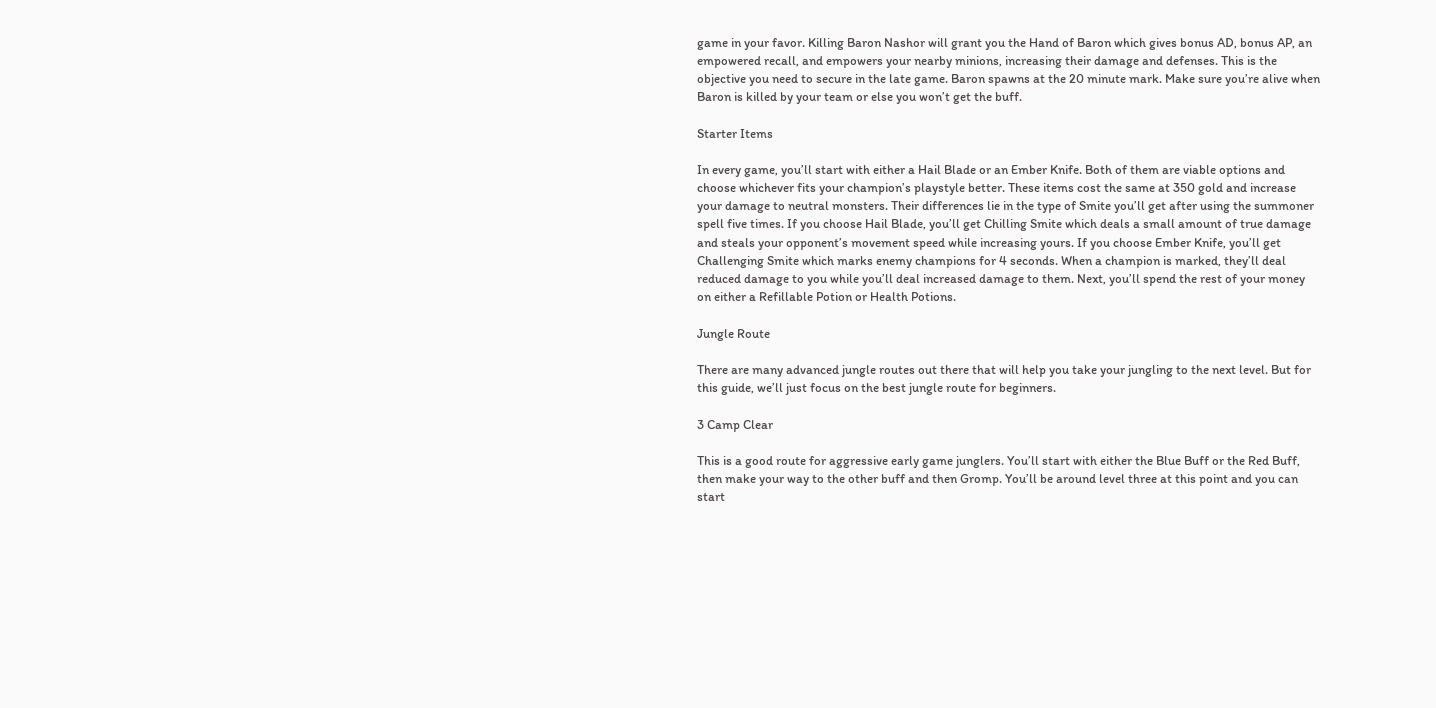game in your favor. Killing Baron Nashor will grant you the Hand of Baron which gives bonus AD, bonus AP, an empowered recall, and empowers your nearby minions, increasing their damage and defenses. This is the objective you need to secure in the late game. Baron spawns at the 20 minute mark. Make sure you’re alive when Baron is killed by your team or else you won’t get the buff.

Starter Items

In every game, you’ll start with either a Hail Blade or an Ember Knife. Both of them are viable options and choose whichever fits your champion’s playstyle better. These items cost the same at 350 gold and increase your damage to neutral monsters. Their differences lie in the type of Smite you’ll get after using the summoner spell five times. If you choose Hail Blade, you’ll get Chilling Smite which deals a small amount of true damage and steals your opponent’s movement speed while increasing yours. If you choose Ember Knife, you’ll get Challenging Smite which marks enemy champions for 4 seconds. When a champion is marked, they’ll deal reduced damage to you while you’ll deal increased damage to them. Next, you’ll spend the rest of your money on either a Refillable Potion or Health Potions.

Jungle Route

There are many advanced jungle routes out there that will help you take your jungling to the next level. But for this guide, we’ll just focus on the best jungle route for beginners.

3 Camp Clear

This is a good route for aggressive early game junglers. You’ll start with either the Blue Buff or the Red Buff, then make your way to the other buff and then Gromp. You’ll be around level three at this point and you can start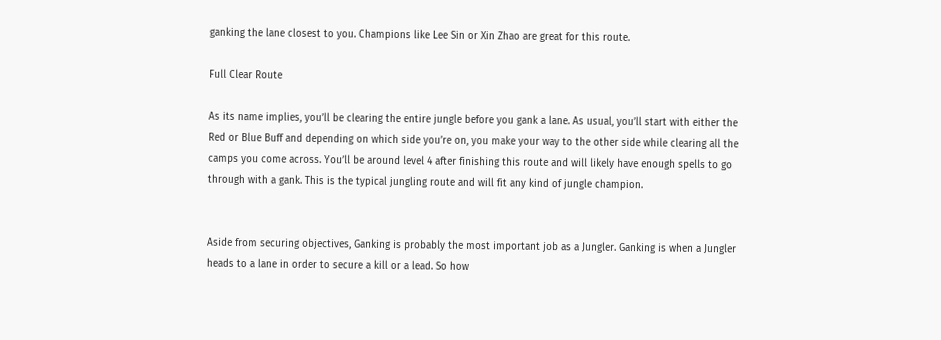ganking the lane closest to you. Champions like Lee Sin or Xin Zhao are great for this route.

Full Clear Route

As its name implies, you’ll be clearing the entire jungle before you gank a lane. As usual, you’ll start with either the Red or Blue Buff and depending on which side you’re on, you make your way to the other side while clearing all the camps you come across. You’ll be around level 4 after finishing this route and will likely have enough spells to go through with a gank. This is the typical jungling route and will fit any kind of jungle champion.


Aside from securing objectives, Ganking is probably the most important job as a Jungler. Ganking is when a Jungler heads to a lane in order to secure a kill or a lead. So how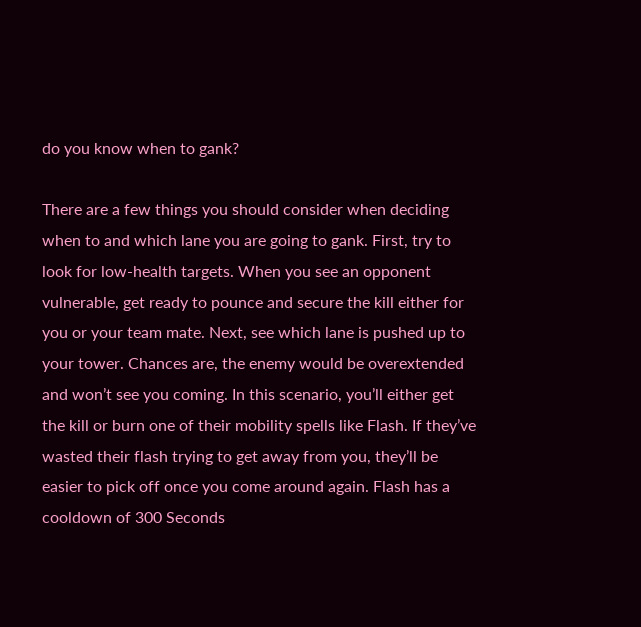do you know when to gank?

There are a few things you should consider when deciding when to and which lane you are going to gank. First, try to look for low-health targets. When you see an opponent vulnerable, get ready to pounce and secure the kill either for you or your team mate. Next, see which lane is pushed up to your tower. Chances are, the enemy would be overextended and won’t see you coming. In this scenario, you’ll either get the kill or burn one of their mobility spells like Flash. If they’ve wasted their flash trying to get away from you, they’ll be easier to pick off once you come around again. Flash has a cooldown of 300 Seconds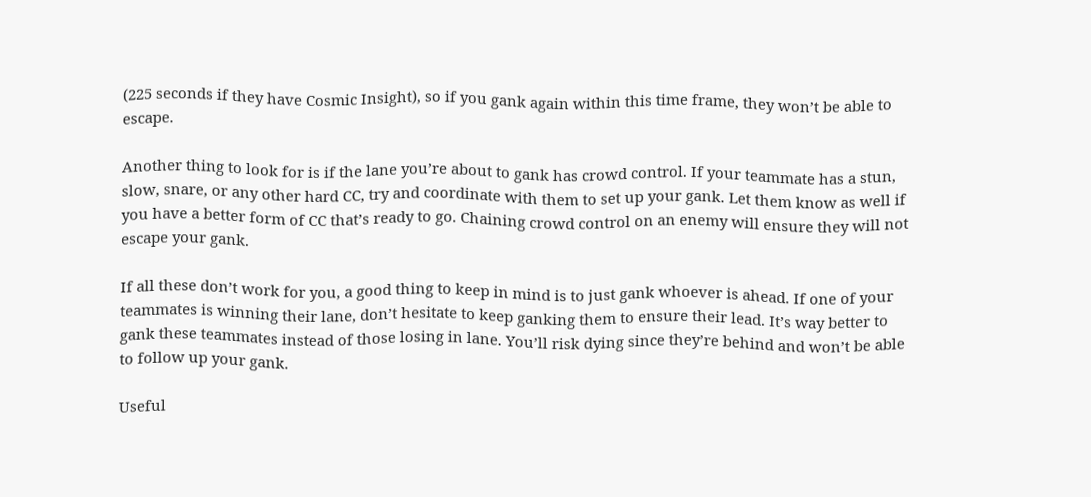(225 seconds if they have Cosmic Insight), so if you gank again within this time frame, they won’t be able to escape.

Another thing to look for is if the lane you’re about to gank has crowd control. If your teammate has a stun, slow, snare, or any other hard CC, try and coordinate with them to set up your gank. Let them know as well if you have a better form of CC that’s ready to go. Chaining crowd control on an enemy will ensure they will not escape your gank.

If all these don’t work for you, a good thing to keep in mind is to just gank whoever is ahead. If one of your teammates is winning their lane, don’t hesitate to keep ganking them to ensure their lead. It’s way better to gank these teammates instead of those losing in lane. You’ll risk dying since they’re behind and won’t be able to follow up your gank.

Useful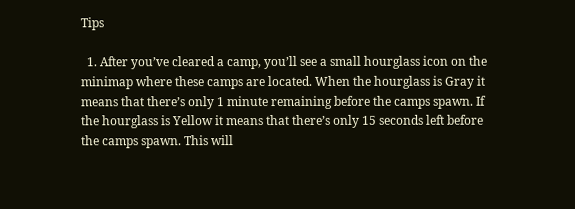Tips

  1. After you’ve cleared a camp, you’ll see a small hourglass icon on the minimap where these camps are located. When the hourglass is Gray it means that there’s only 1 minute remaining before the camps spawn. If the hourglass is Yellow it means that there’s only 15 seconds left before the camps spawn. This will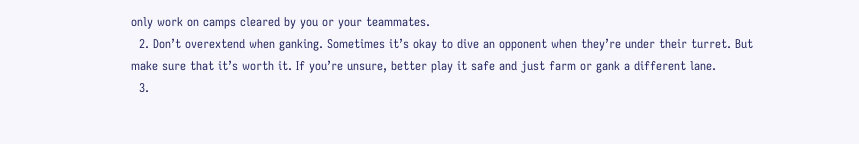only work on camps cleared by you or your teammates.
  2. Don’t overextend when ganking. Sometimes it’s okay to dive an opponent when they’re under their turret. But make sure that it’s worth it. If you’re unsure, better play it safe and just farm or gank a different lane.
  3.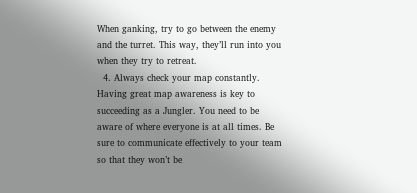When ganking, try to go between the enemy and the turret. This way, they’ll run into you when they try to retreat.
  4. Always check your map constantly. Having great map awareness is key to succeeding as a Jungler. You need to be aware of where everyone is at all times. Be sure to communicate effectively to your team so that they won’t be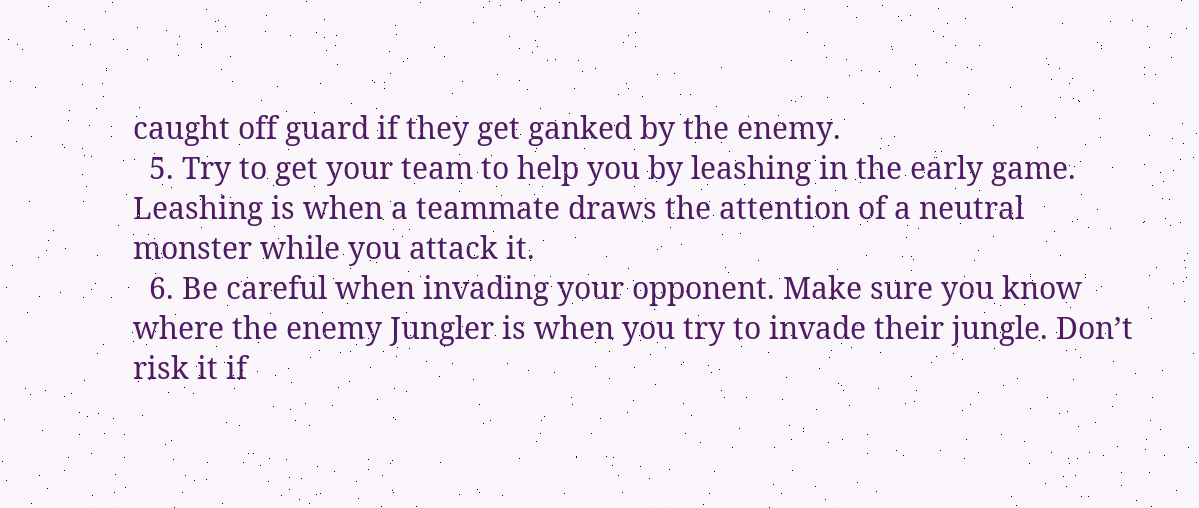caught off guard if they get ganked by the enemy.
  5. Try to get your team to help you by leashing in the early game. Leashing is when a teammate draws the attention of a neutral monster while you attack it.
  6. Be careful when invading your opponent. Make sure you know where the enemy Jungler is when you try to invade their jungle. Don’t risk it if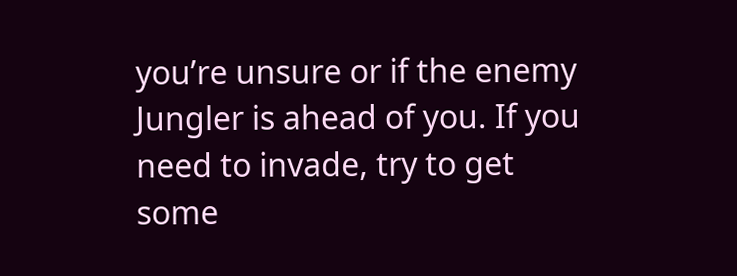you’re unsure or if the enemy Jungler is ahead of you. If you need to invade, try to get some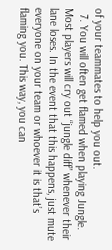of your teammates to help you out.
  7. You will often get flamed when playing Jungle. Most players will cry out “jungle diff” whenever their lane loses. In the event that this happens, just mute everyone on your team or whoever it is that’s flaming you. This way, you can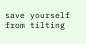save yourself from tilting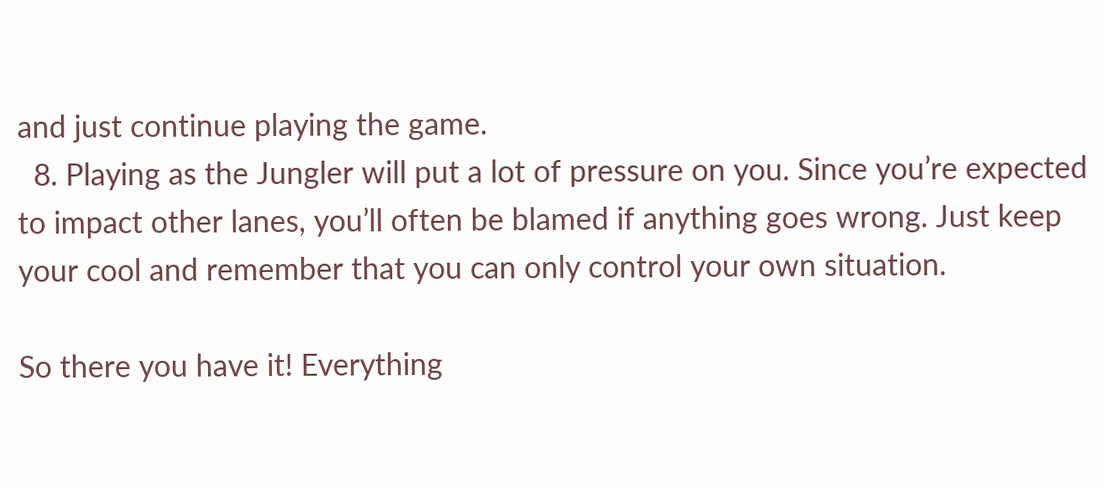and just continue playing the game.
  8. Playing as the Jungler will put a lot of pressure on you. Since you’re expected to impact other lanes, you’ll often be blamed if anything goes wrong. Just keep your cool and remember that you can only control your own situation.

So there you have it! Everything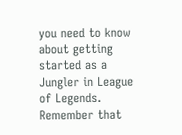you need to know about getting started as a Jungler in League of Legends. Remember that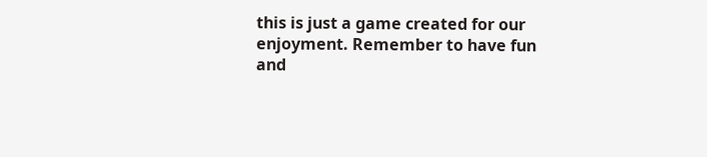this is just a game created for our enjoyment. Remember to have fun and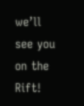we’ll see you on the Rift!